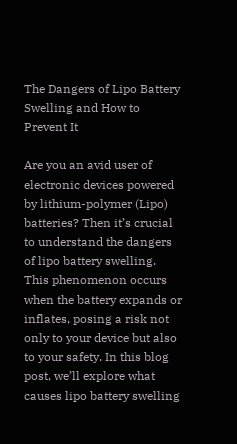The Dangers of Lipo Battery Swelling and How to Prevent It

Are you an avid user of electronic devices powered by lithium-polymer (Lipo) batteries? Then it’s crucial to understand the dangers of lipo battery swelling. This phenomenon occurs when the battery expands or inflates, posing a risk not only to your device but also to your safety. In this blog post, we’ll explore what causes lipo battery swelling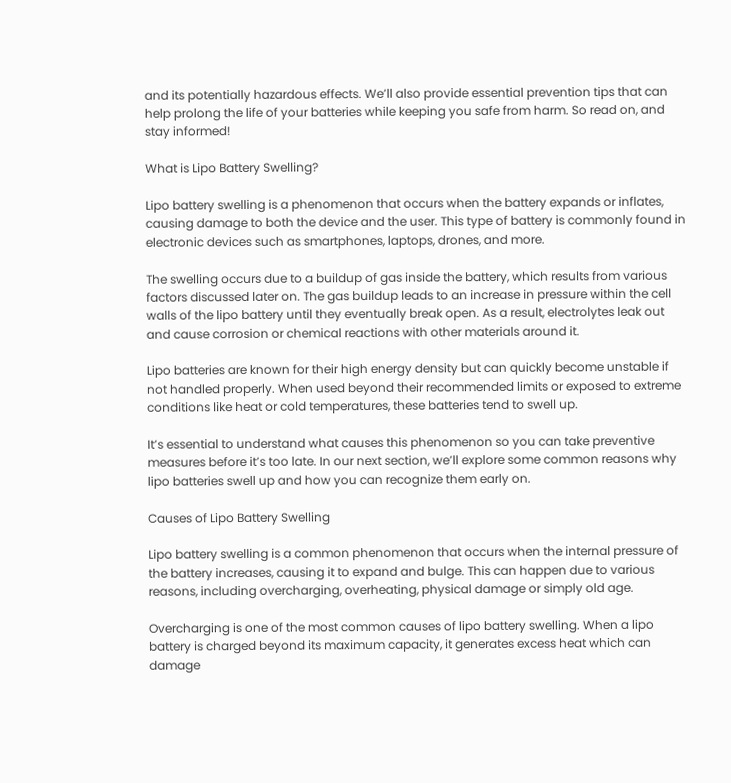and its potentially hazardous effects. We’ll also provide essential prevention tips that can help prolong the life of your batteries while keeping you safe from harm. So read on, and stay informed!

What is Lipo Battery Swelling?

Lipo battery swelling is a phenomenon that occurs when the battery expands or inflates, causing damage to both the device and the user. This type of battery is commonly found in electronic devices such as smartphones, laptops, drones, and more.

The swelling occurs due to a buildup of gas inside the battery, which results from various factors discussed later on. The gas buildup leads to an increase in pressure within the cell walls of the lipo battery until they eventually break open. As a result, electrolytes leak out and cause corrosion or chemical reactions with other materials around it.

Lipo batteries are known for their high energy density but can quickly become unstable if not handled properly. When used beyond their recommended limits or exposed to extreme conditions like heat or cold temperatures, these batteries tend to swell up.

It’s essential to understand what causes this phenomenon so you can take preventive measures before it’s too late. In our next section, we’ll explore some common reasons why lipo batteries swell up and how you can recognize them early on.

Causes of Lipo Battery Swelling

Lipo battery swelling is a common phenomenon that occurs when the internal pressure of the battery increases, causing it to expand and bulge. This can happen due to various reasons, including overcharging, overheating, physical damage or simply old age.

Overcharging is one of the most common causes of lipo battery swelling. When a lipo battery is charged beyond its maximum capacity, it generates excess heat which can damage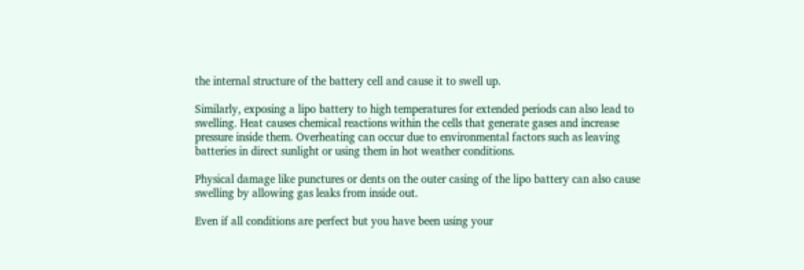the internal structure of the battery cell and cause it to swell up.

Similarly, exposing a lipo battery to high temperatures for extended periods can also lead to swelling. Heat causes chemical reactions within the cells that generate gases and increase pressure inside them. Overheating can occur due to environmental factors such as leaving batteries in direct sunlight or using them in hot weather conditions.

Physical damage like punctures or dents on the outer casing of the lipo battery can also cause swelling by allowing gas leaks from inside out.

Even if all conditions are perfect but you have been using your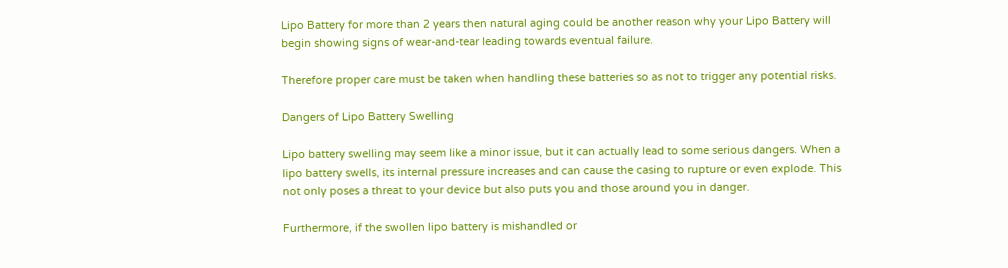Lipo Battery for more than 2 years then natural aging could be another reason why your Lipo Battery will begin showing signs of wear-and-tear leading towards eventual failure.

Therefore proper care must be taken when handling these batteries so as not to trigger any potential risks.

Dangers of Lipo Battery Swelling

Lipo battery swelling may seem like a minor issue, but it can actually lead to some serious dangers. When a lipo battery swells, its internal pressure increases and can cause the casing to rupture or even explode. This not only poses a threat to your device but also puts you and those around you in danger.

Furthermore, if the swollen lipo battery is mishandled or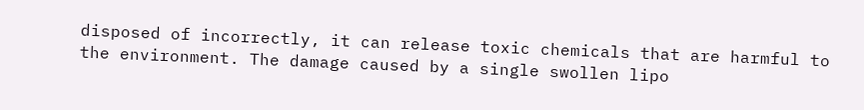disposed of incorrectly, it can release toxic chemicals that are harmful to the environment. The damage caused by a single swollen lipo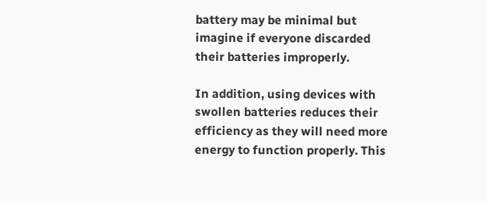battery may be minimal but imagine if everyone discarded their batteries improperly.

In addition, using devices with swollen batteries reduces their efficiency as they will need more energy to function properly. This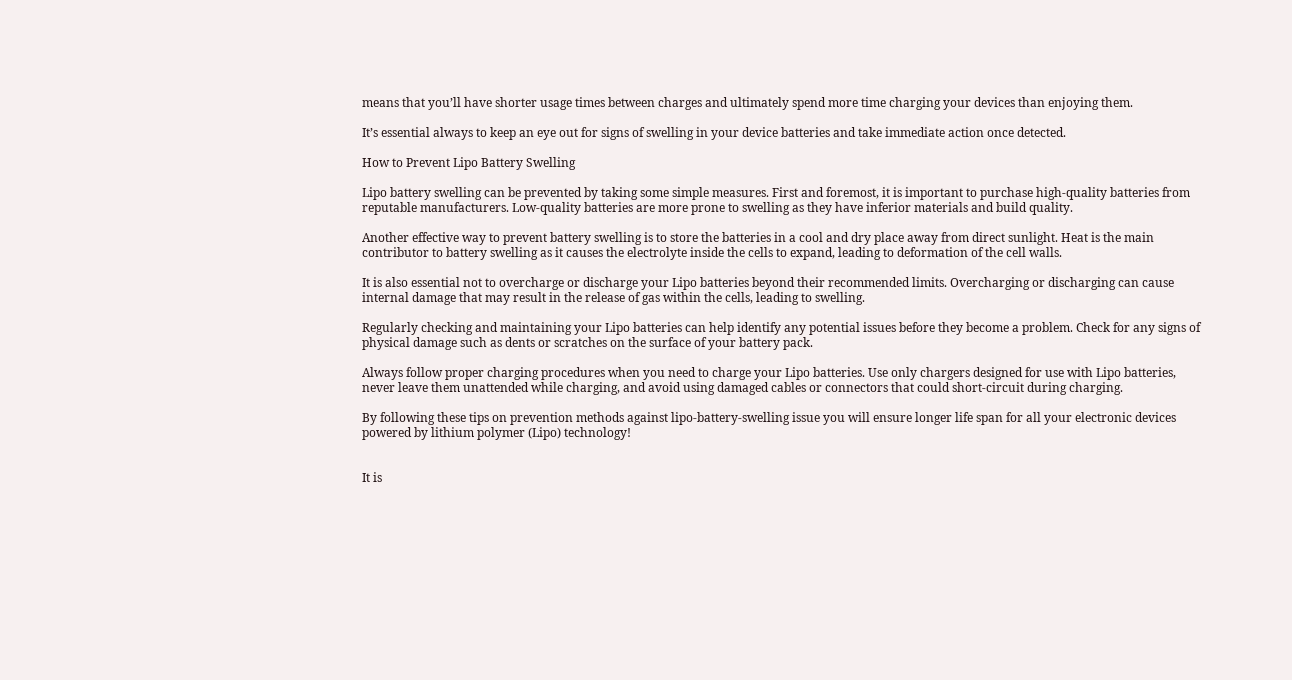means that you’ll have shorter usage times between charges and ultimately spend more time charging your devices than enjoying them.

It’s essential always to keep an eye out for signs of swelling in your device batteries and take immediate action once detected.

How to Prevent Lipo Battery Swelling

Lipo battery swelling can be prevented by taking some simple measures. First and foremost, it is important to purchase high-quality batteries from reputable manufacturers. Low-quality batteries are more prone to swelling as they have inferior materials and build quality.

Another effective way to prevent battery swelling is to store the batteries in a cool and dry place away from direct sunlight. Heat is the main contributor to battery swelling as it causes the electrolyte inside the cells to expand, leading to deformation of the cell walls.

It is also essential not to overcharge or discharge your Lipo batteries beyond their recommended limits. Overcharging or discharging can cause internal damage that may result in the release of gas within the cells, leading to swelling.

Regularly checking and maintaining your Lipo batteries can help identify any potential issues before they become a problem. Check for any signs of physical damage such as dents or scratches on the surface of your battery pack.

Always follow proper charging procedures when you need to charge your Lipo batteries. Use only chargers designed for use with Lipo batteries, never leave them unattended while charging, and avoid using damaged cables or connectors that could short-circuit during charging.

By following these tips on prevention methods against lipo-battery-swelling issue you will ensure longer life span for all your electronic devices powered by lithium polymer (Lipo) technology!


It is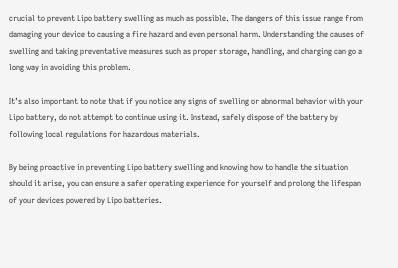crucial to prevent Lipo battery swelling as much as possible. The dangers of this issue range from damaging your device to causing a fire hazard and even personal harm. Understanding the causes of swelling and taking preventative measures such as proper storage, handling, and charging can go a long way in avoiding this problem.

It’s also important to note that if you notice any signs of swelling or abnormal behavior with your Lipo battery, do not attempt to continue using it. Instead, safely dispose of the battery by following local regulations for hazardous materials.

By being proactive in preventing Lipo battery swelling and knowing how to handle the situation should it arise, you can ensure a safer operating experience for yourself and prolong the lifespan of your devices powered by Lipo batteries.